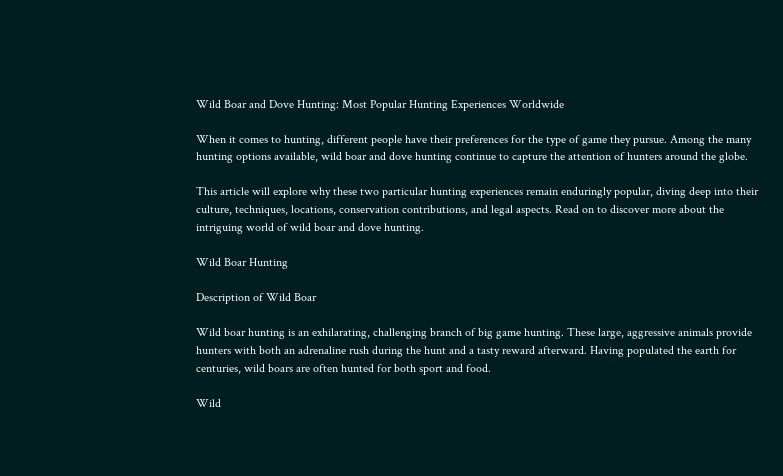Wild Boar and Dove Hunting: Most Popular Hunting Experiences Worldwide

When it comes to hunting, different people have their preferences for the type of game they pursue. Among the many hunting options available, wild boar and dove hunting continue to capture the attention of hunters around the globe.

This article will explore why these two particular hunting experiences remain enduringly popular, diving deep into their culture, techniques, locations, conservation contributions, and legal aspects. Read on to discover more about the intriguing world of wild boar and dove hunting.

Wild Boar Hunting

Description of Wild Boar

Wild boar hunting is an exhilarating, challenging branch of big game hunting. These large, aggressive animals provide hunters with both an adrenaline rush during the hunt and a tasty reward afterward. Having populated the earth for centuries, wild boars are often hunted for both sport and food.

Wild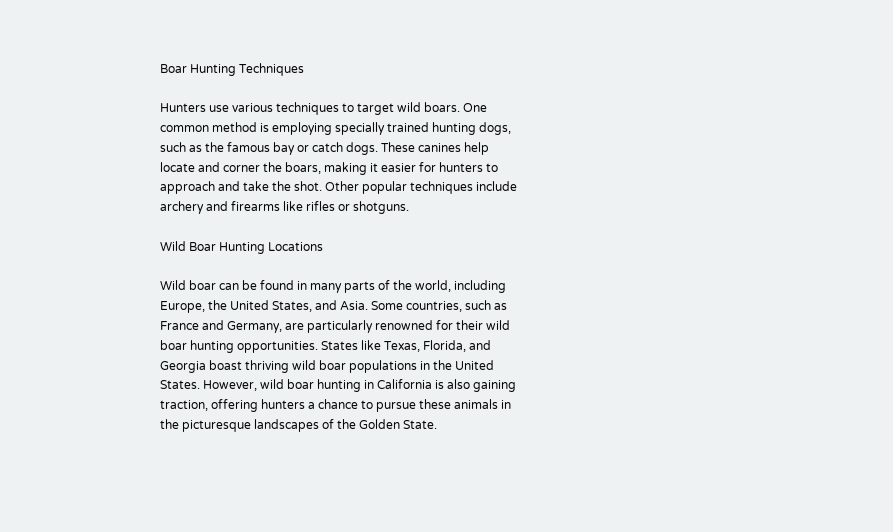Boar Hunting Techniques

Hunters use various techniques to target wild boars. One common method is employing specially trained hunting dogs, such as the famous bay or catch dogs. These canines help locate and corner the boars, making it easier for hunters to approach and take the shot. Other popular techniques include archery and firearms like rifles or shotguns.

Wild Boar Hunting Locations

Wild boar can be found in many parts of the world, including Europe, the United States, and Asia. Some countries, such as France and Germany, are particularly renowned for their wild boar hunting opportunities. States like Texas, Florida, and Georgia boast thriving wild boar populations in the United States. However, wild boar hunting in California is also gaining traction, offering hunters a chance to pursue these animals in the picturesque landscapes of the Golden State.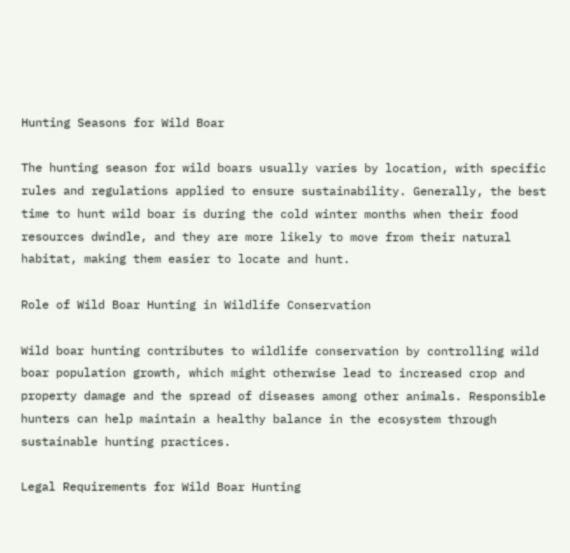Hunting Seasons for Wild Boar

The hunting season for wild boars usually varies by location, with specific rules and regulations applied to ensure sustainability. Generally, the best time to hunt wild boar is during the cold winter months when their food resources dwindle, and they are more likely to move from their natural habitat, making them easier to locate and hunt.

Role of Wild Boar Hunting in Wildlife Conservation

Wild boar hunting contributes to wildlife conservation by controlling wild boar population growth, which might otherwise lead to increased crop and property damage and the spread of diseases among other animals. Responsible hunters can help maintain a healthy balance in the ecosystem through sustainable hunting practices.

Legal Requirements for Wild Boar Hunting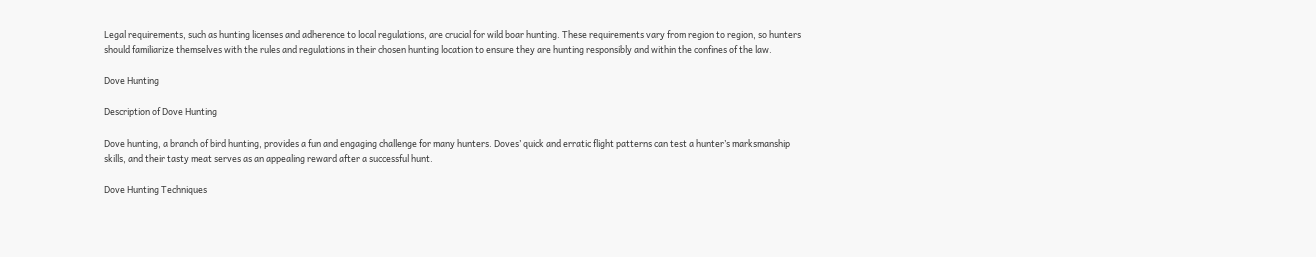Legal requirements, such as hunting licenses and adherence to local regulations, are crucial for wild boar hunting. These requirements vary from region to region, so hunters should familiarize themselves with the rules and regulations in their chosen hunting location to ensure they are hunting responsibly and within the confines of the law.

Dove Hunting

Description of Dove Hunting

Dove hunting, a branch of bird hunting, provides a fun and engaging challenge for many hunters. Doves’ quick and erratic flight patterns can test a hunter’s marksmanship skills, and their tasty meat serves as an appealing reward after a successful hunt.

Dove Hunting Techniques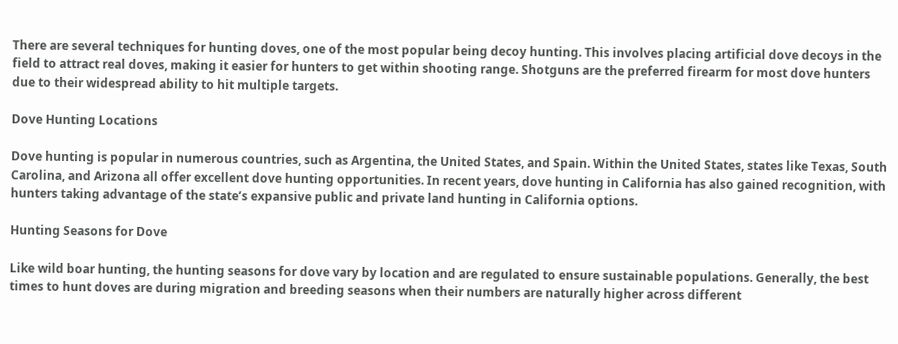There are several techniques for hunting doves, one of the most popular being decoy hunting. This involves placing artificial dove decoys in the field to attract real doves, making it easier for hunters to get within shooting range. Shotguns are the preferred firearm for most dove hunters due to their widespread ability to hit multiple targets.

Dove Hunting Locations

Dove hunting is popular in numerous countries, such as Argentina, the United States, and Spain. Within the United States, states like Texas, South Carolina, and Arizona all offer excellent dove hunting opportunities. In recent years, dove hunting in California has also gained recognition, with hunters taking advantage of the state’s expansive public and private land hunting in California options.

Hunting Seasons for Dove

Like wild boar hunting, the hunting seasons for dove vary by location and are regulated to ensure sustainable populations. Generally, the best times to hunt doves are during migration and breeding seasons when their numbers are naturally higher across different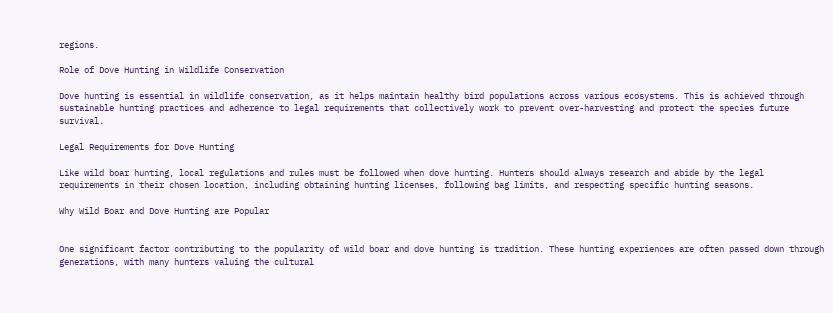regions.

Role of Dove Hunting in Wildlife Conservation

Dove hunting is essential in wildlife conservation, as it helps maintain healthy bird populations across various ecosystems. This is achieved through sustainable hunting practices and adherence to legal requirements that collectively work to prevent over-harvesting and protect the species future survival.

Legal Requirements for Dove Hunting

Like wild boar hunting, local regulations and rules must be followed when dove hunting. Hunters should always research and abide by the legal requirements in their chosen location, including obtaining hunting licenses, following bag limits, and respecting specific hunting seasons.

Why Wild Boar and Dove Hunting are Popular


One significant factor contributing to the popularity of wild boar and dove hunting is tradition. These hunting experiences are often passed down through generations, with many hunters valuing the cultural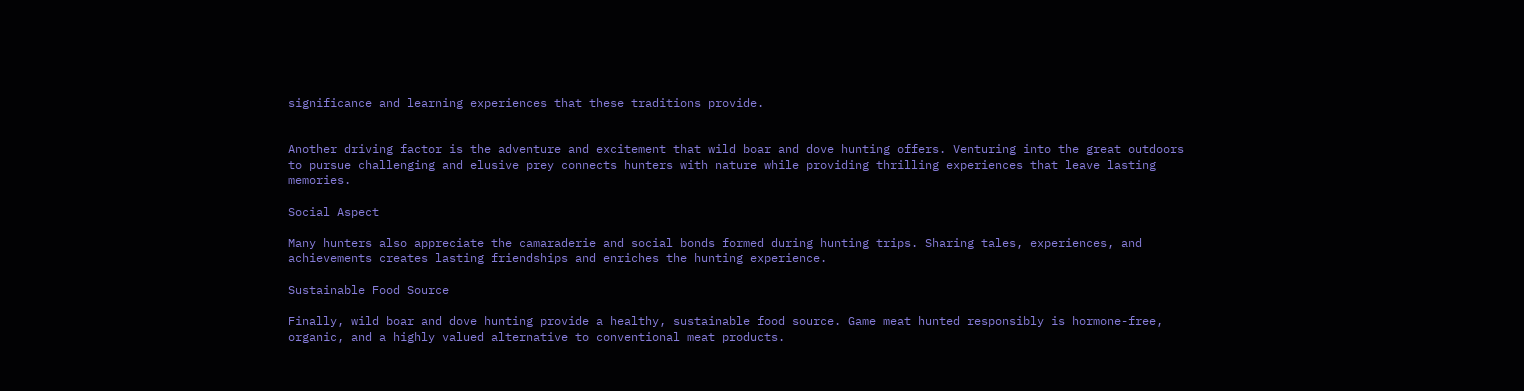significance and learning experiences that these traditions provide.


Another driving factor is the adventure and excitement that wild boar and dove hunting offers. Venturing into the great outdoors to pursue challenging and elusive prey connects hunters with nature while providing thrilling experiences that leave lasting memories.

Social Aspect

Many hunters also appreciate the camaraderie and social bonds formed during hunting trips. Sharing tales, experiences, and achievements creates lasting friendships and enriches the hunting experience.

Sustainable Food Source

Finally, wild boar and dove hunting provide a healthy, sustainable food source. Game meat hunted responsibly is hormone-free, organic, and a highly valued alternative to conventional meat products.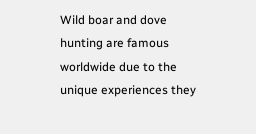Wild boar and dove hunting are famous worldwide due to the unique experiences they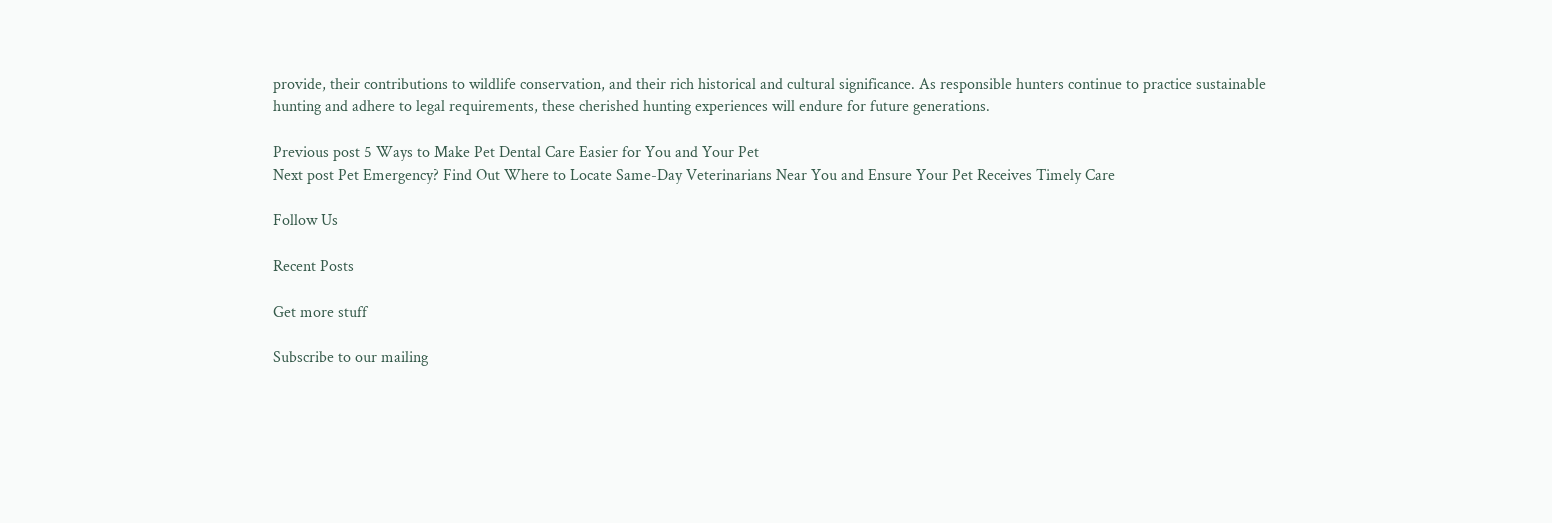provide, their contributions to wildlife conservation, and their rich historical and cultural significance. As responsible hunters continue to practice sustainable hunting and adhere to legal requirements, these cherished hunting experiences will endure for future generations.

Previous post 5 Ways to Make Pet Dental Care Easier for You and Your Pet
Next post Pet Emergency? Find Out Where to Locate Same-Day Veterinarians Near You and Ensure Your Pet Receives Timely Care

Follow Us

Recent Posts

Get more stuff

Subscribe to our mailing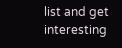list and get interesting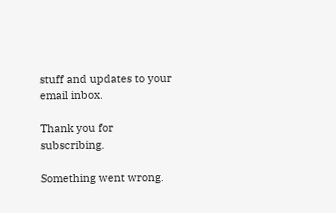stuff and updates to your email inbox.

Thank you for subscribing.

Something went wrong.